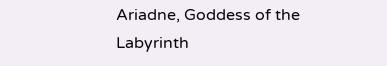Ariadne, Goddess of the Labyrinth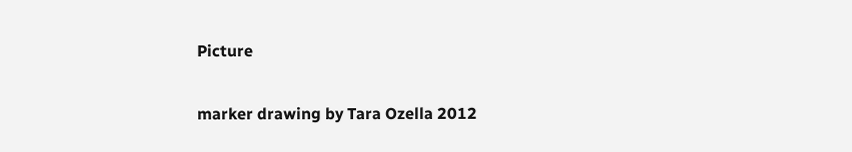Picture

marker drawing by Tara Ozella 2012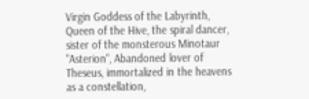Virgin Goddess of the Labyrinth, Queen of the Hive, the spiral dancer, sister of the monsterous Minotaur "Asterion", Abandoned lover of Theseus, immortalized in the heavens as a constellation,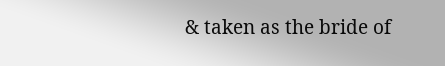& taken as the bride of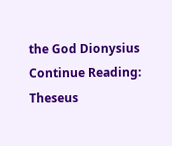the God Dionysius
Continue Reading: Theseus